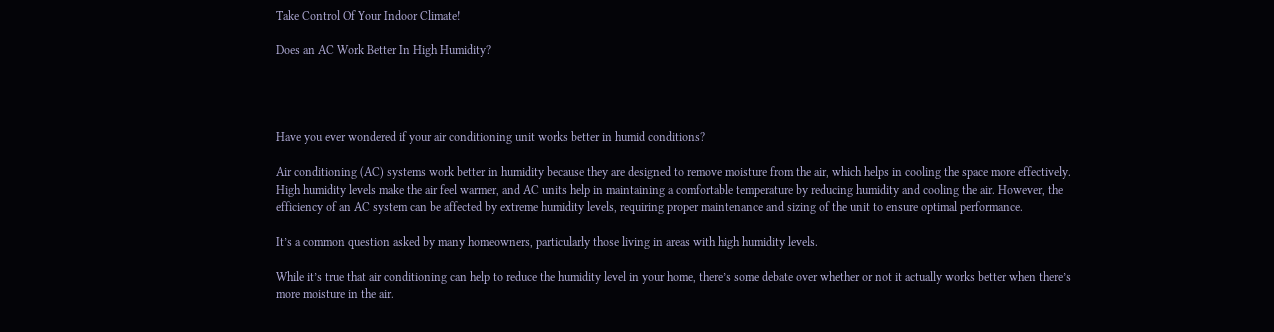Take Control Of Your Indoor Climate!

Does an AC Work Better In High Humidity?




Have you ever wondered if your air conditioning unit works better in humid conditions?

Air conditioning (AC) systems work better in humidity because they are designed to remove moisture from the air, which helps in cooling the space more effectively. High humidity levels make the air feel warmer, and AC units help in maintaining a comfortable temperature by reducing humidity and cooling the air. However, the efficiency of an AC system can be affected by extreme humidity levels, requiring proper maintenance and sizing of the unit to ensure optimal performance.

It’s a common question asked by many homeowners, particularly those living in areas with high humidity levels.

While it’s true that air conditioning can help to reduce the humidity level in your home, there’s some debate over whether or not it actually works better when there’s more moisture in the air.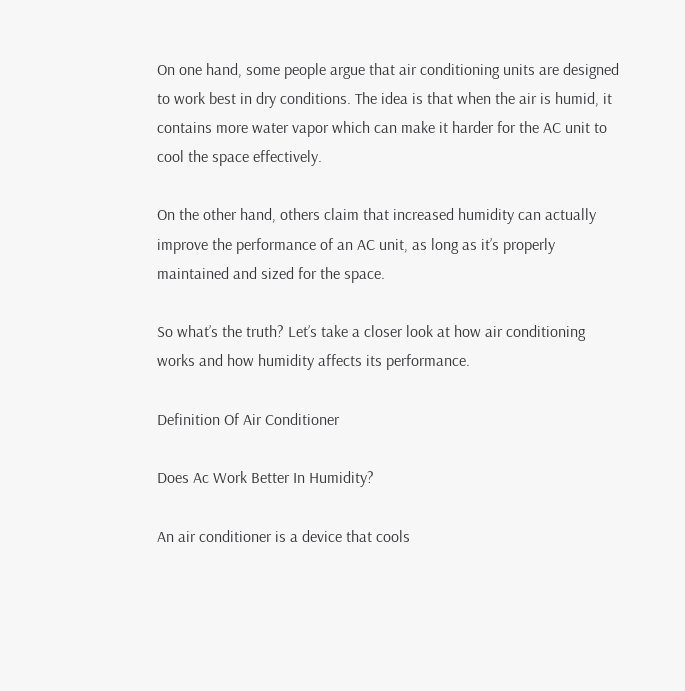On one hand, some people argue that air conditioning units are designed to work best in dry conditions. The idea is that when the air is humid, it contains more water vapor which can make it harder for the AC unit to cool the space effectively.

On the other hand, others claim that increased humidity can actually improve the performance of an AC unit, as long as it’s properly maintained and sized for the space.

So what’s the truth? Let’s take a closer look at how air conditioning works and how humidity affects its performance.

Definition Of Air Conditioner

Does Ac Work Better In Humidity?

An air conditioner is a device that cools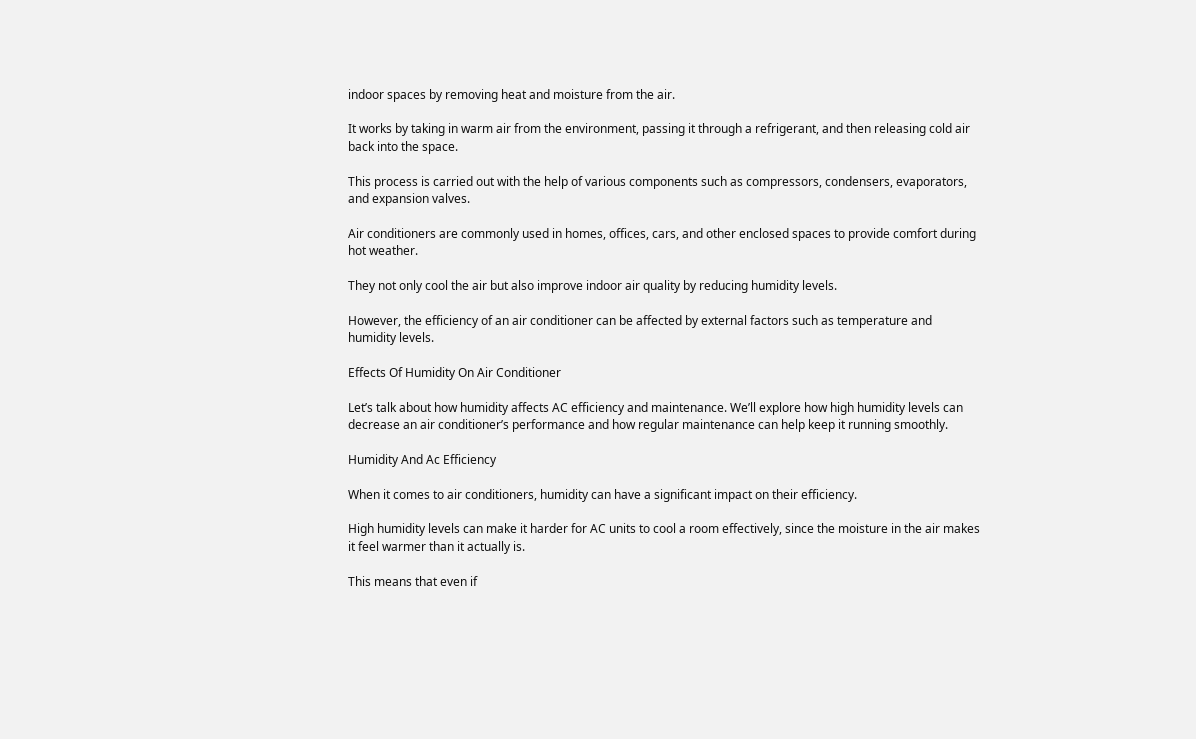indoor spaces by removing heat and moisture from the air.

It works by taking in warm air from the environment, passing it through a refrigerant, and then releasing cold air back into the space.

This process is carried out with the help of various components such as compressors, condensers, evaporators, and expansion valves.

Air conditioners are commonly used in homes, offices, cars, and other enclosed spaces to provide comfort during hot weather.

They not only cool the air but also improve indoor air quality by reducing humidity levels.

However, the efficiency of an air conditioner can be affected by external factors such as temperature and humidity levels.

Effects Of Humidity On Air Conditioner

Let’s talk about how humidity affects AC efficiency and maintenance. We’ll explore how high humidity levels can decrease an air conditioner’s performance and how regular maintenance can help keep it running smoothly.

Humidity And Ac Efficiency

When it comes to air conditioners, humidity can have a significant impact on their efficiency.

High humidity levels can make it harder for AC units to cool a room effectively, since the moisture in the air makes it feel warmer than it actually is.

This means that even if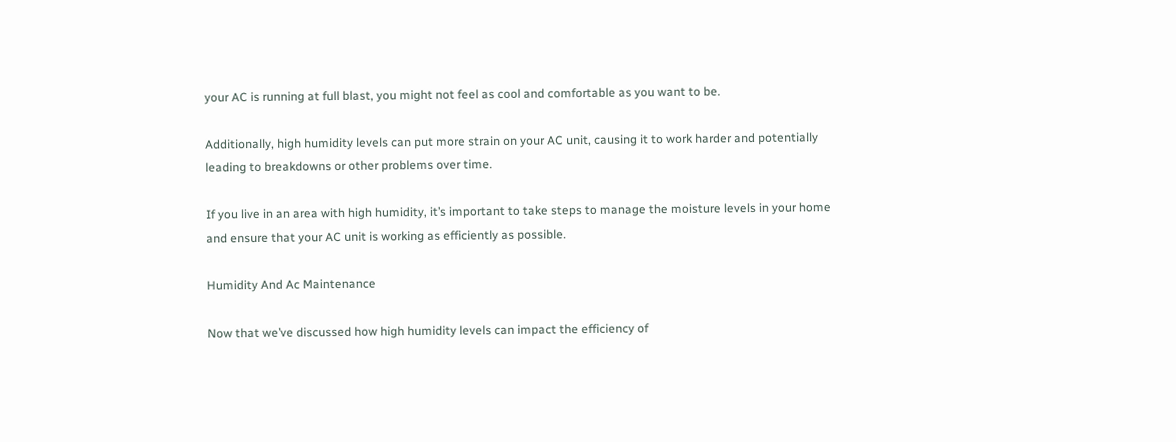your AC is running at full blast, you might not feel as cool and comfortable as you want to be.

Additionally, high humidity levels can put more strain on your AC unit, causing it to work harder and potentially leading to breakdowns or other problems over time.

If you live in an area with high humidity, it’s important to take steps to manage the moisture levels in your home and ensure that your AC unit is working as efficiently as possible.

Humidity And Ac Maintenance

Now that we’ve discussed how high humidity levels can impact the efficiency of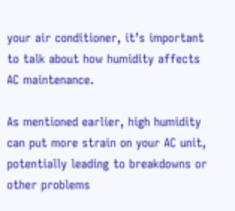your air conditioner, it’s important to talk about how humidity affects AC maintenance.

As mentioned earlier, high humidity can put more strain on your AC unit, potentially leading to breakdowns or other problems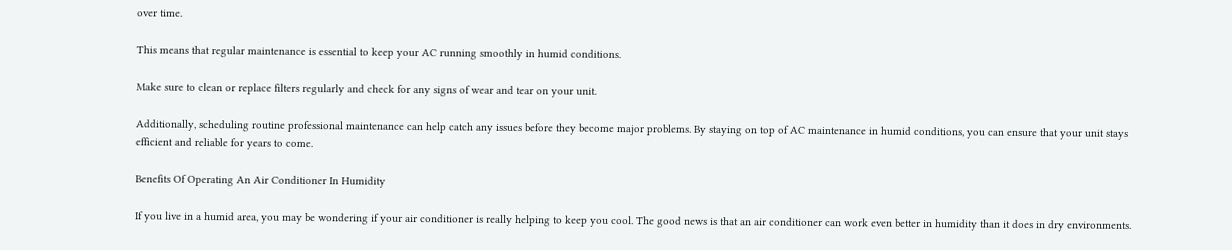over time.

This means that regular maintenance is essential to keep your AC running smoothly in humid conditions.

Make sure to clean or replace filters regularly and check for any signs of wear and tear on your unit.

Additionally, scheduling routine professional maintenance can help catch any issues before they become major problems. By staying on top of AC maintenance in humid conditions, you can ensure that your unit stays efficient and reliable for years to come.

Benefits Of Operating An Air Conditioner In Humidity

If you live in a humid area, you may be wondering if your air conditioner is really helping to keep you cool. The good news is that an air conditioner can work even better in humidity than it does in dry environments.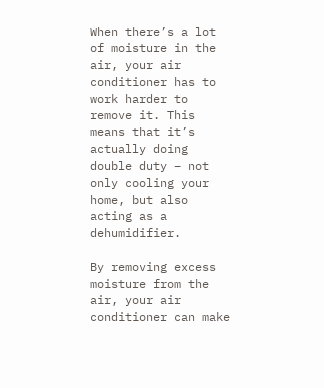When there’s a lot of moisture in the air, your air conditioner has to work harder to remove it. This means that it’s actually doing double duty – not only cooling your home, but also acting as a dehumidifier.

By removing excess moisture from the air, your air conditioner can make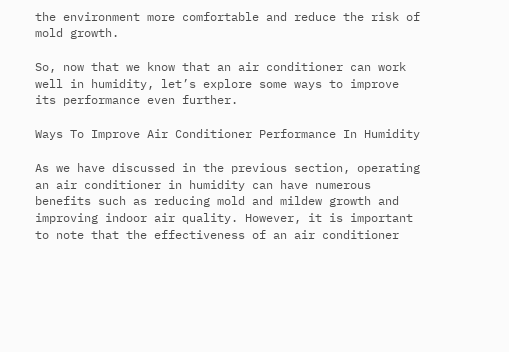the environment more comfortable and reduce the risk of mold growth.

So, now that we know that an air conditioner can work well in humidity, let’s explore some ways to improve its performance even further.

Ways To Improve Air Conditioner Performance In Humidity

As we have discussed in the previous section, operating an air conditioner in humidity can have numerous benefits such as reducing mold and mildew growth and improving indoor air quality. However, it is important to note that the effectiveness of an air conditioner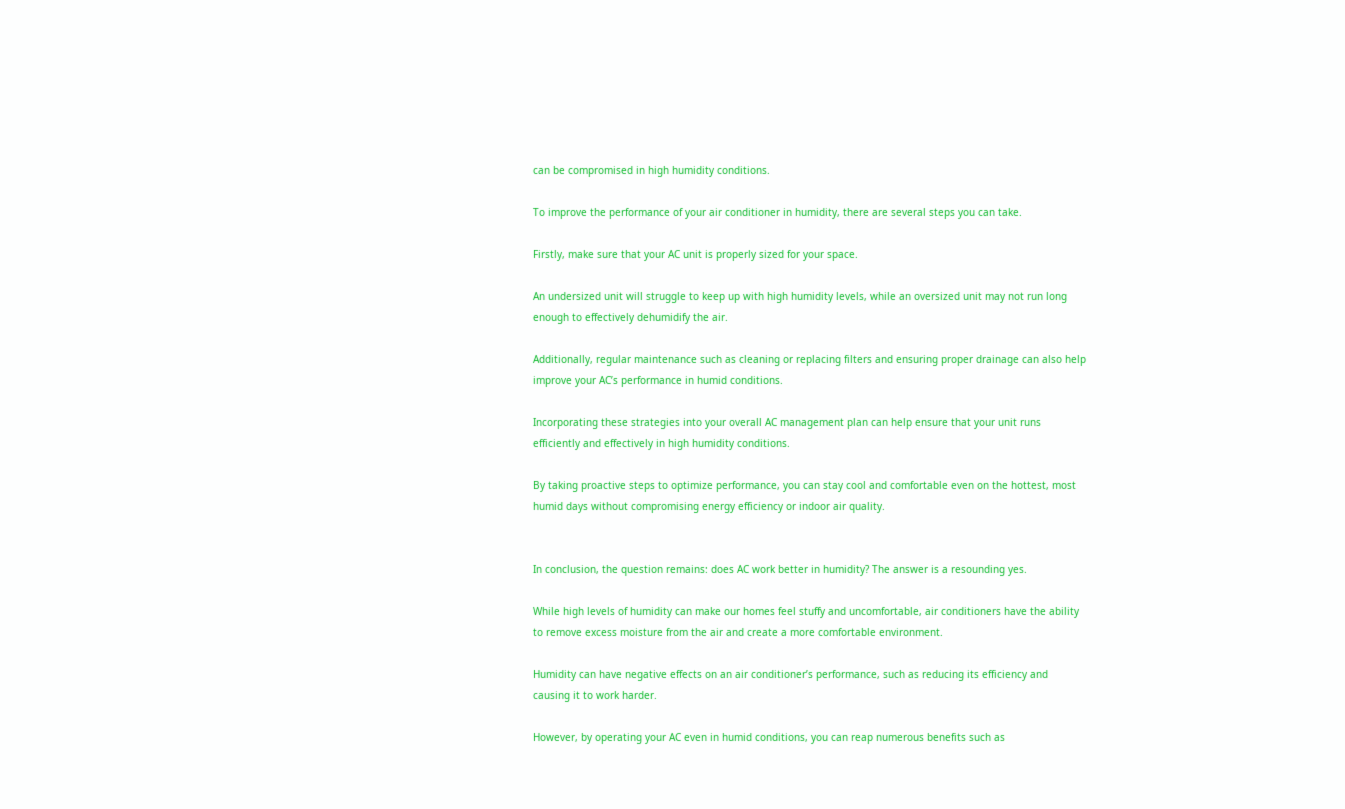can be compromised in high humidity conditions.

To improve the performance of your air conditioner in humidity, there are several steps you can take.

Firstly, make sure that your AC unit is properly sized for your space.

An undersized unit will struggle to keep up with high humidity levels, while an oversized unit may not run long enough to effectively dehumidify the air.

Additionally, regular maintenance such as cleaning or replacing filters and ensuring proper drainage can also help improve your AC’s performance in humid conditions.

Incorporating these strategies into your overall AC management plan can help ensure that your unit runs efficiently and effectively in high humidity conditions.

By taking proactive steps to optimize performance, you can stay cool and comfortable even on the hottest, most humid days without compromising energy efficiency or indoor air quality.


In conclusion, the question remains: does AC work better in humidity? The answer is a resounding yes.

While high levels of humidity can make our homes feel stuffy and uncomfortable, air conditioners have the ability to remove excess moisture from the air and create a more comfortable environment.

Humidity can have negative effects on an air conditioner’s performance, such as reducing its efficiency and causing it to work harder.

However, by operating your AC even in humid conditions, you can reap numerous benefits such as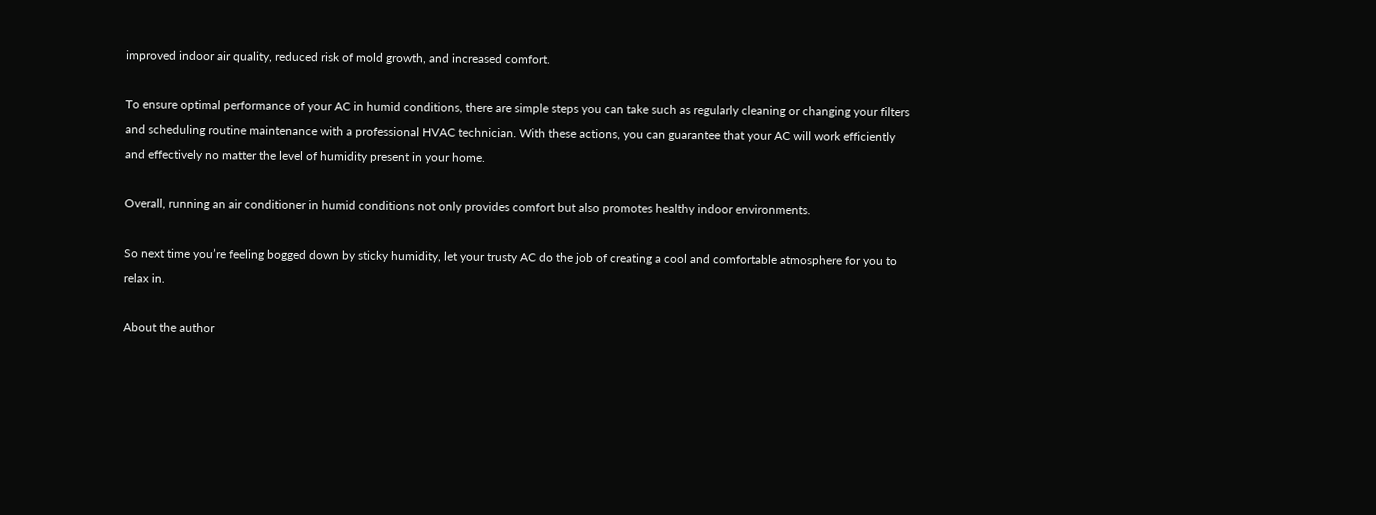improved indoor air quality, reduced risk of mold growth, and increased comfort.

To ensure optimal performance of your AC in humid conditions, there are simple steps you can take such as regularly cleaning or changing your filters and scheduling routine maintenance with a professional HVAC technician. With these actions, you can guarantee that your AC will work efficiently and effectively no matter the level of humidity present in your home.

Overall, running an air conditioner in humid conditions not only provides comfort but also promotes healthy indoor environments.

So next time you’re feeling bogged down by sticky humidity, let your trusty AC do the job of creating a cool and comfortable atmosphere for you to relax in.

About the author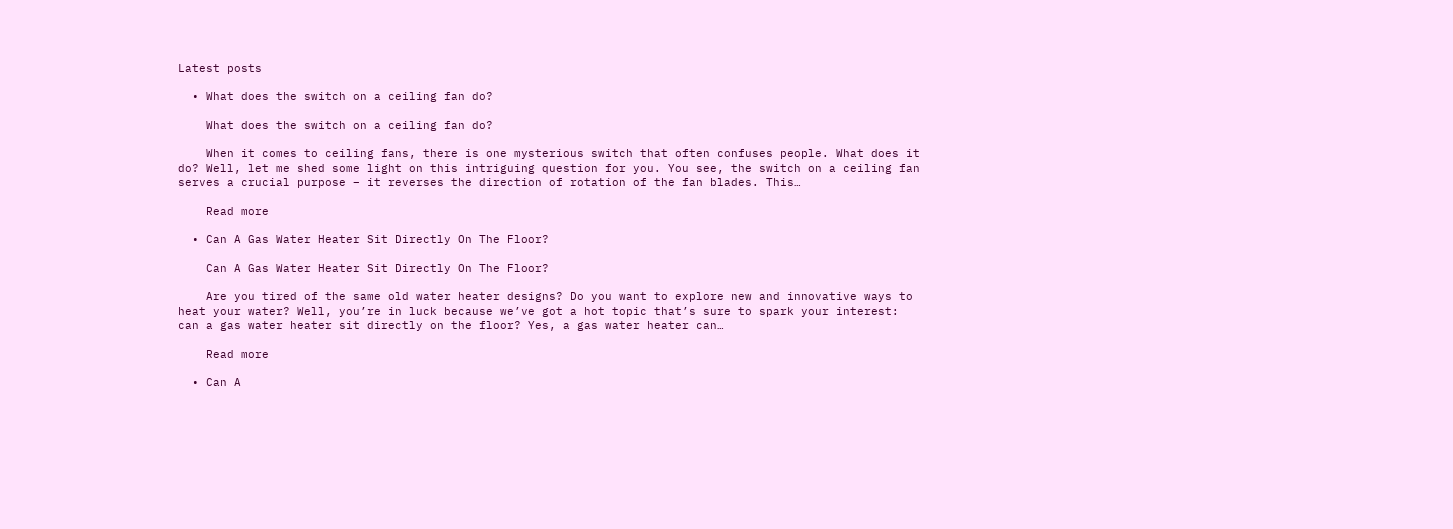Latest posts

  • What does the switch on a ceiling fan do?

    What does the switch on a ceiling fan do?

    When it comes to ceiling fans, there is one mysterious switch that often confuses people. What does it do? Well, let me shed some light on this intriguing question for you. You see, the switch on a ceiling fan serves a crucial purpose – it reverses the direction of rotation of the fan blades. This…

    Read more

  • Can A Gas Water Heater Sit Directly On The Floor?

    Can A Gas Water Heater Sit Directly On The Floor?

    Are you tired of the same old water heater designs? Do you want to explore new and innovative ways to heat your water? Well, you’re in luck because we’ve got a hot topic that’s sure to spark your interest: can a gas water heater sit directly on the floor? Yes, a gas water heater can…

    Read more

  • Can A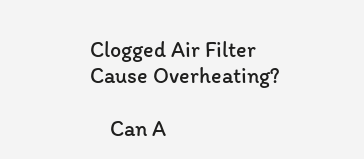Clogged Air Filter Cause Overheating?

    Can A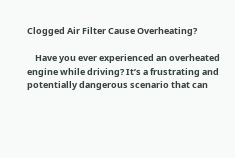Clogged Air Filter Cause Overheating?

    Have you ever experienced an overheated engine while driving? It’s a frustrating and potentially dangerous scenario that can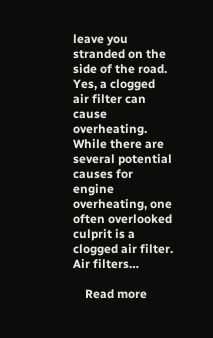leave you stranded on the side of the road. Yes, a clogged air filter can cause overheating. While there are several potential causes for engine overheating, one often overlooked culprit is a clogged air filter. Air filters…

    Read more